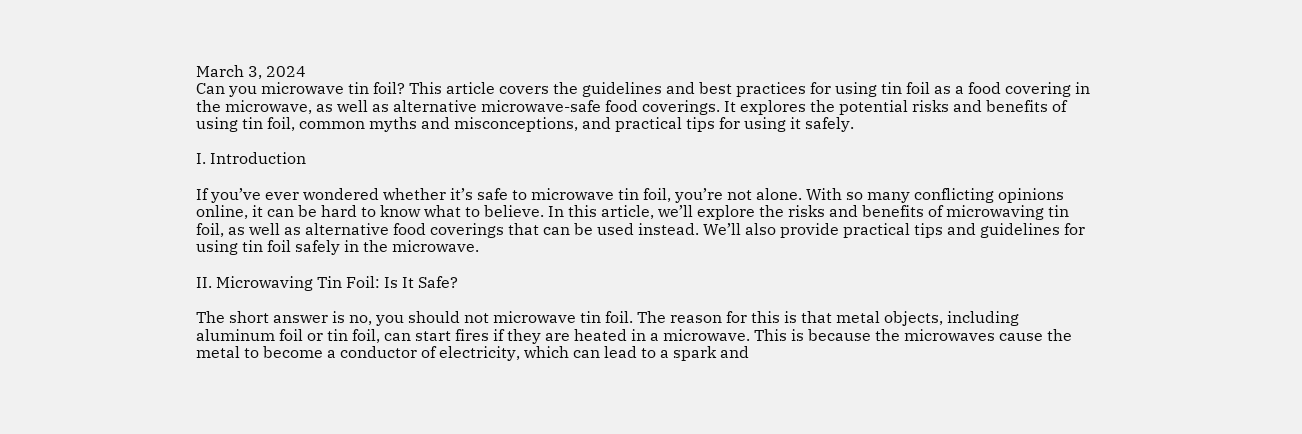March 3, 2024
Can you microwave tin foil? This article covers the guidelines and best practices for using tin foil as a food covering in the microwave, as well as alternative microwave-safe food coverings. It explores the potential risks and benefits of using tin foil, common myths and misconceptions, and practical tips for using it safely.

I. Introduction

If you’ve ever wondered whether it’s safe to microwave tin foil, you’re not alone. With so many conflicting opinions online, it can be hard to know what to believe. In this article, we’ll explore the risks and benefits of microwaving tin foil, as well as alternative food coverings that can be used instead. We’ll also provide practical tips and guidelines for using tin foil safely in the microwave.

II. Microwaving Tin Foil: Is It Safe?

The short answer is no, you should not microwave tin foil. The reason for this is that metal objects, including aluminum foil or tin foil, can start fires if they are heated in a microwave. This is because the microwaves cause the metal to become a conductor of electricity, which can lead to a spark and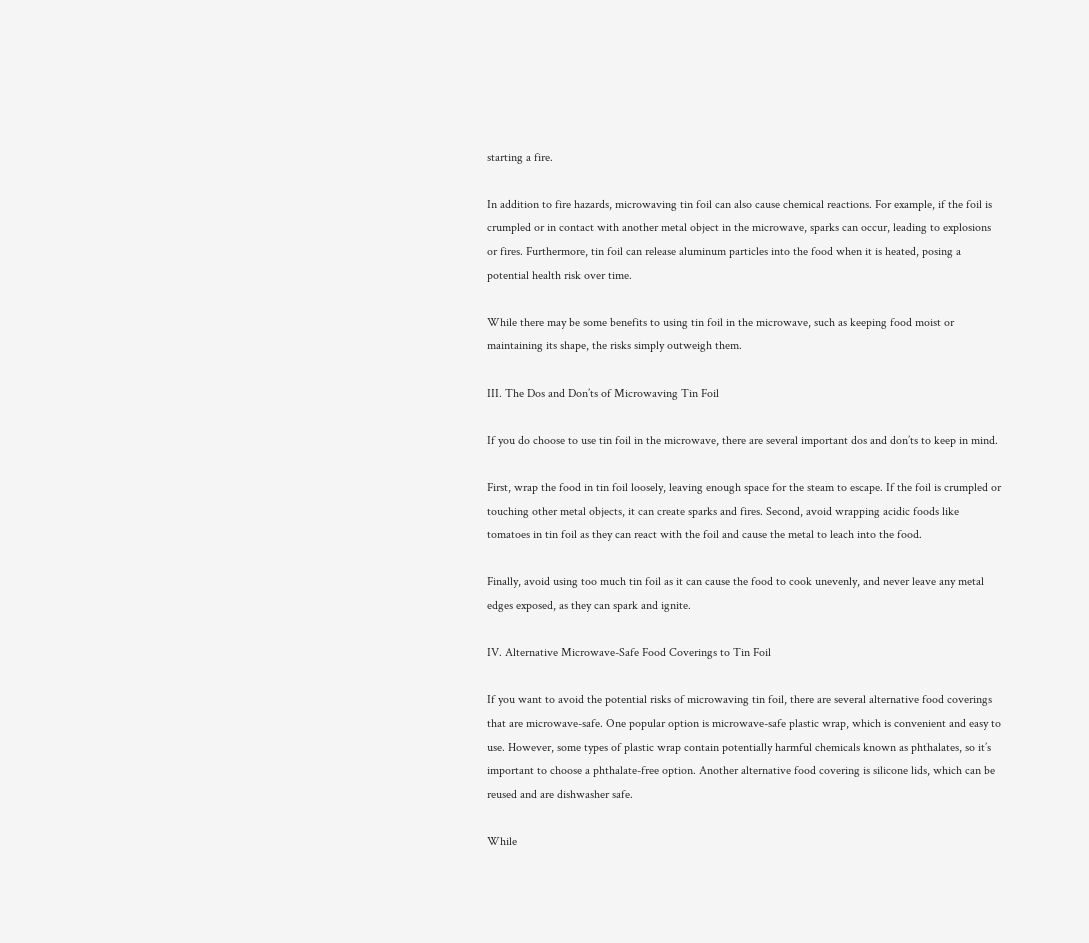starting a fire.

In addition to fire hazards, microwaving tin foil can also cause chemical reactions. For example, if the foil is crumpled or in contact with another metal object in the microwave, sparks can occur, leading to explosions or fires. Furthermore, tin foil can release aluminum particles into the food when it is heated, posing a potential health risk over time.

While there may be some benefits to using tin foil in the microwave, such as keeping food moist or maintaining its shape, the risks simply outweigh them.

III. The Dos and Don’ts of Microwaving Tin Foil

If you do choose to use tin foil in the microwave, there are several important dos and don’ts to keep in mind.

First, wrap the food in tin foil loosely, leaving enough space for the steam to escape. If the foil is crumpled or touching other metal objects, it can create sparks and fires. Second, avoid wrapping acidic foods like tomatoes in tin foil as they can react with the foil and cause the metal to leach into the food.

Finally, avoid using too much tin foil as it can cause the food to cook unevenly, and never leave any metal edges exposed, as they can spark and ignite.

IV. Alternative Microwave-Safe Food Coverings to Tin Foil

If you want to avoid the potential risks of microwaving tin foil, there are several alternative food coverings that are microwave-safe. One popular option is microwave-safe plastic wrap, which is convenient and easy to use. However, some types of plastic wrap contain potentially harmful chemicals known as phthalates, so it’s important to choose a phthalate-free option. Another alternative food covering is silicone lids, which can be reused and are dishwasher safe.

While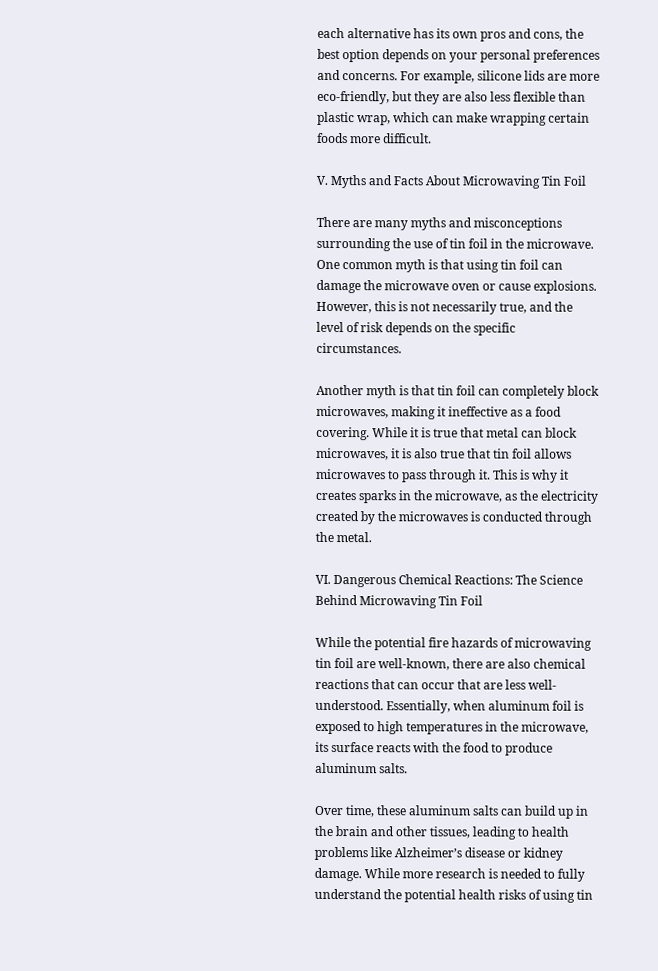each alternative has its own pros and cons, the best option depends on your personal preferences and concerns. For example, silicone lids are more eco-friendly, but they are also less flexible than plastic wrap, which can make wrapping certain foods more difficult.

V. Myths and Facts About Microwaving Tin Foil

There are many myths and misconceptions surrounding the use of tin foil in the microwave. One common myth is that using tin foil can damage the microwave oven or cause explosions. However, this is not necessarily true, and the level of risk depends on the specific circumstances.

Another myth is that tin foil can completely block microwaves, making it ineffective as a food covering. While it is true that metal can block microwaves, it is also true that tin foil allows microwaves to pass through it. This is why it creates sparks in the microwave, as the electricity created by the microwaves is conducted through the metal.

VI. Dangerous Chemical Reactions: The Science Behind Microwaving Tin Foil

While the potential fire hazards of microwaving tin foil are well-known, there are also chemical reactions that can occur that are less well-understood. Essentially, when aluminum foil is exposed to high temperatures in the microwave, its surface reacts with the food to produce aluminum salts.

Over time, these aluminum salts can build up in the brain and other tissues, leading to health problems like Alzheimer’s disease or kidney damage. While more research is needed to fully understand the potential health risks of using tin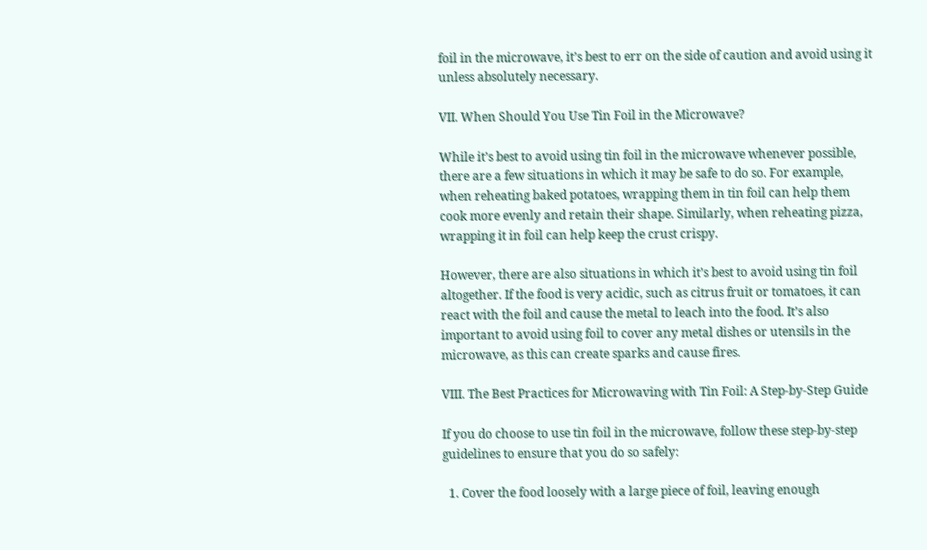foil in the microwave, it’s best to err on the side of caution and avoid using it unless absolutely necessary.

VII. When Should You Use Tin Foil in the Microwave?

While it’s best to avoid using tin foil in the microwave whenever possible, there are a few situations in which it may be safe to do so. For example, when reheating baked potatoes, wrapping them in tin foil can help them cook more evenly and retain their shape. Similarly, when reheating pizza, wrapping it in foil can help keep the crust crispy.

However, there are also situations in which it’s best to avoid using tin foil altogether. If the food is very acidic, such as citrus fruit or tomatoes, it can react with the foil and cause the metal to leach into the food. It’s also important to avoid using foil to cover any metal dishes or utensils in the microwave, as this can create sparks and cause fires.

VIII. The Best Practices for Microwaving with Tin Foil: A Step-by-Step Guide

If you do choose to use tin foil in the microwave, follow these step-by-step guidelines to ensure that you do so safely:

  1. Cover the food loosely with a large piece of foil, leaving enough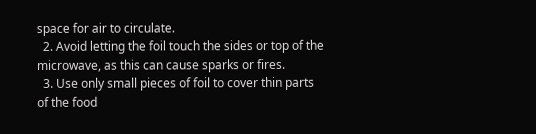space for air to circulate.
  2. Avoid letting the foil touch the sides or top of the microwave, as this can cause sparks or fires.
  3. Use only small pieces of foil to cover thin parts of the food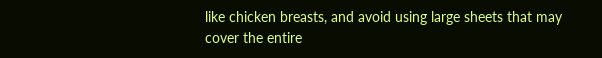like chicken breasts, and avoid using large sheets that may cover the entire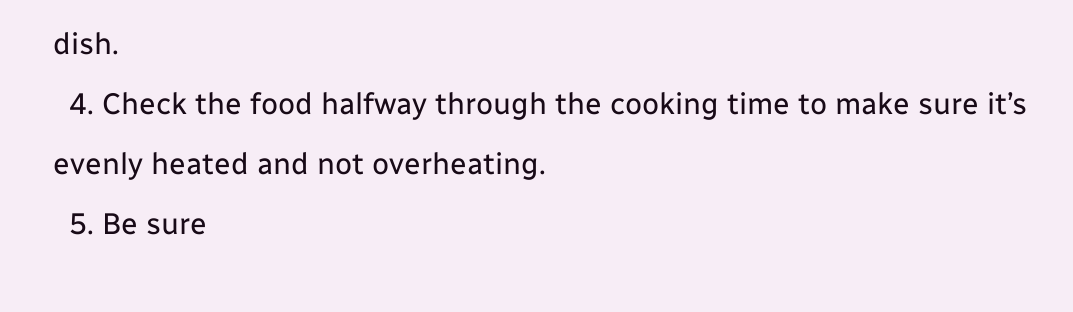dish.
  4. Check the food halfway through the cooking time to make sure it’s evenly heated and not overheating.
  5. Be sure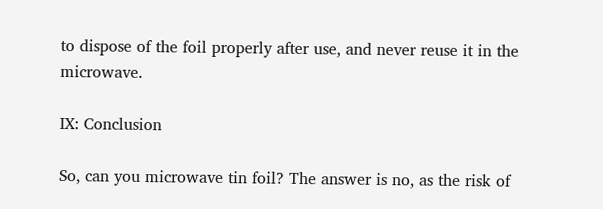to dispose of the foil properly after use, and never reuse it in the microwave.

IX: Conclusion

So, can you microwave tin foil? The answer is no, as the risk of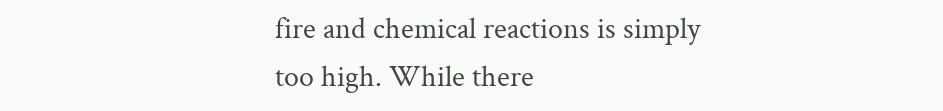fire and chemical reactions is simply too high. While there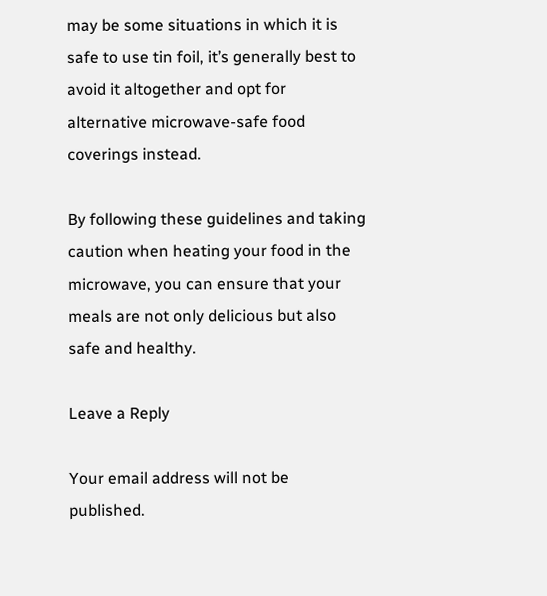may be some situations in which it is safe to use tin foil, it’s generally best to avoid it altogether and opt for alternative microwave-safe food coverings instead.

By following these guidelines and taking caution when heating your food in the microwave, you can ensure that your meals are not only delicious but also safe and healthy.

Leave a Reply

Your email address will not be published.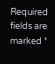Required fields are marked *